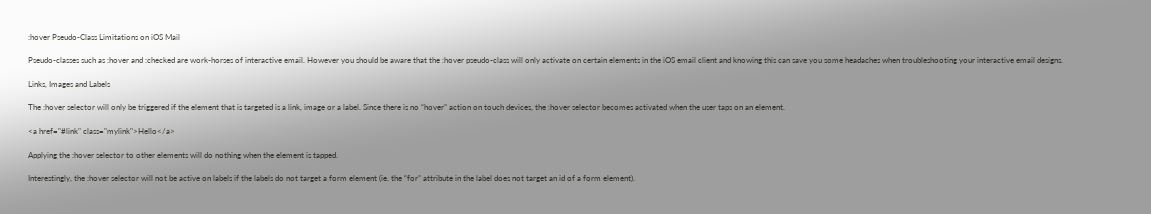:hover Pseudo-Class Limitations on iOS Mail

Pseudo-classes such as :hover and :checked are work-horses of interactive email. However you should be aware that the :hover pseudo-class will only activate on certain elements in the iOS email client and knowing this can save you some headaches when troubleshooting your interactive email designs.

Links, Images and Labels

The :hover selector will only be triggered if the element that is targeted is a link, image or a label. Since there is no “hover” action on touch devices, the :hover selector becomes activated when the user taps on an element.

<a href="#link" class="mylink">Hello</a>

Applying the :hover selector to other elements will do nothing when the element is tapped.

Interestingly, the :hover selector will not be active on labels if the labels do not target a form element (ie. the “for” attribute in the label does not target an id of a form element).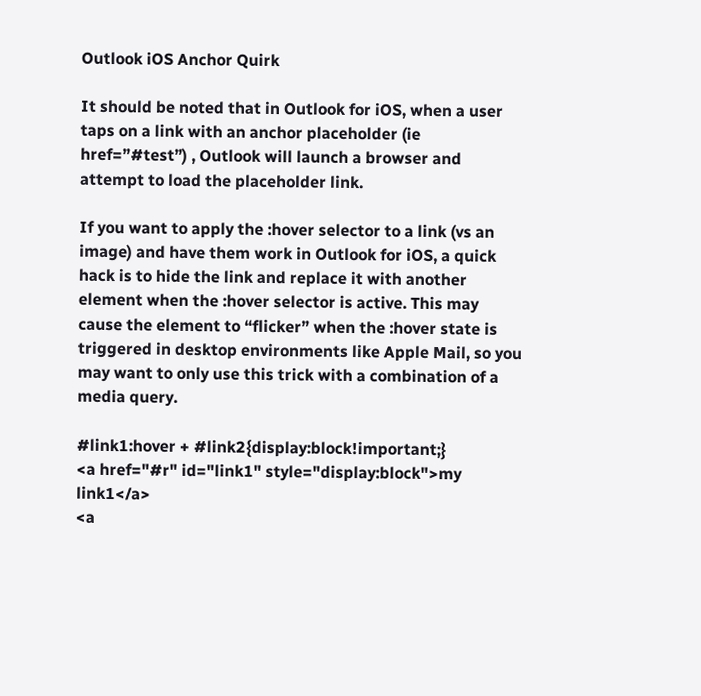Outlook iOS Anchor Quirk

It should be noted that in Outlook for iOS, when a user taps on a link with an anchor placeholder (ie href=”#test”) , Outlook will launch a browser and attempt to load the placeholder link.

If you want to apply the :hover selector to a link (vs an image) and have them work in Outlook for iOS, a quick hack is to hide the link and replace it with another element when the :hover selector is active. This may cause the element to “flicker” when the :hover state is triggered in desktop environments like Apple Mail, so you may want to only use this trick with a combination of a media query.

#link1:hover + #link2{display:block!important;}
<a href="#r" id="link1" style="display:block">my link1</a>
<a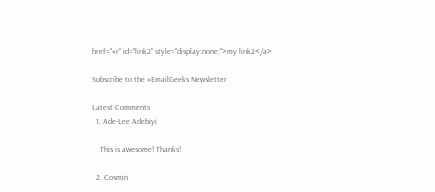href="#r" id="link2" style="display:none;">my link2</a>

Subscribe to the #EmailGeeks Newsletter

Latest Comments
  1. Ade-Lee Adebiyi

    This is awesome! Thanks!

  2. Cosmin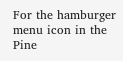For the hamburger menu icon in the Pine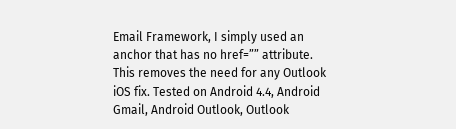Email Framework, I simply used an anchor that has no href=”” attribute. This removes the need for any Outlook iOS fix. Tested on Android 4.4, Android Gmail, Android Outlook, Outlook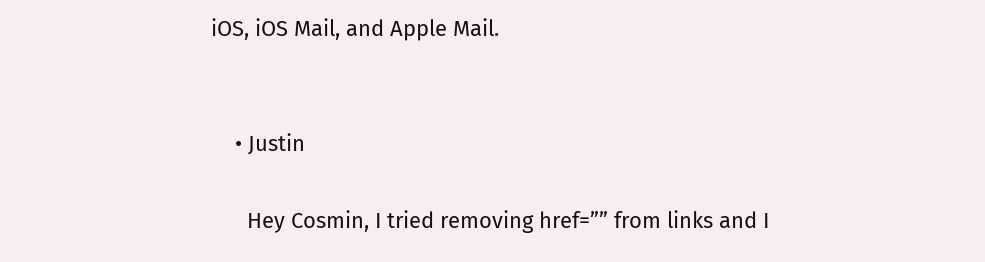iOS, iOS Mail, and Apple Mail.


    • Justin

      Hey Cosmin, I tried removing href=”” from links and I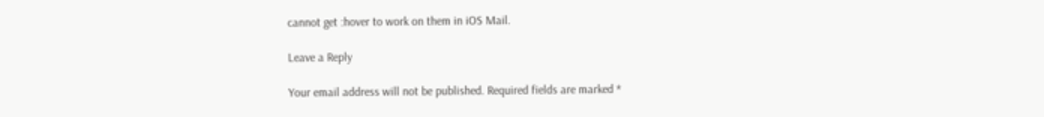cannot get :hover to work on them in iOS Mail.

Leave a Reply

Your email address will not be published. Required fields are marked *